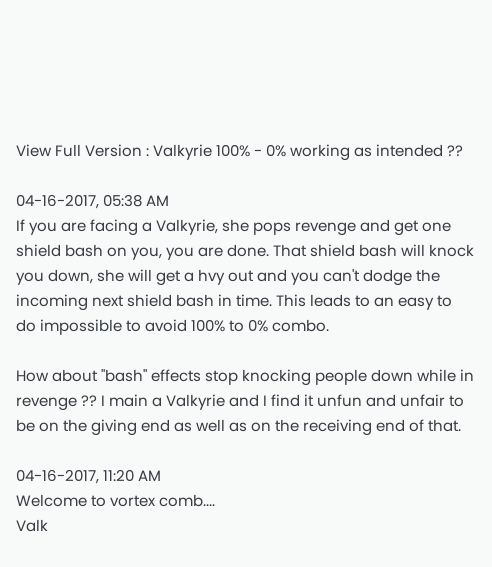View Full Version : Valkyrie 100% - 0% working as intended ??

04-16-2017, 05:38 AM
If you are facing a Valkyrie, she pops revenge and get one shield bash on you, you are done. That shield bash will knock you down, she will get a hvy out and you can't dodge the incoming next shield bash in time. This leads to an easy to do impossible to avoid 100% to 0% combo.

How about "bash" effects stop knocking people down while in revenge ?? I main a Valkyrie and I find it unfun and unfair to be on the giving end as well as on the receiving end of that.

04-16-2017, 11:20 AM
Welcome to vortex comb....
Valk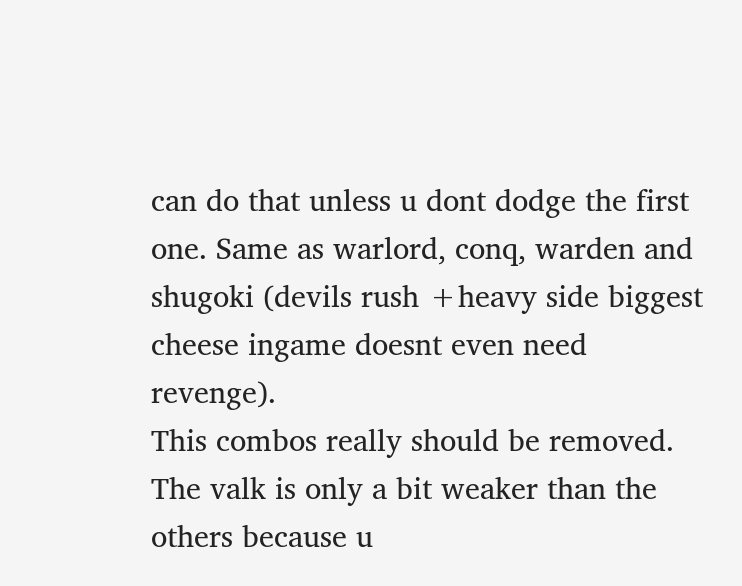can do that unless u dont dodge the first one. Same as warlord, conq, warden and shugoki (devils rush +heavy side biggest cheese ingame doesnt even need revenge).
This combos really should be removed.
The valk is only a bit weaker than the others because u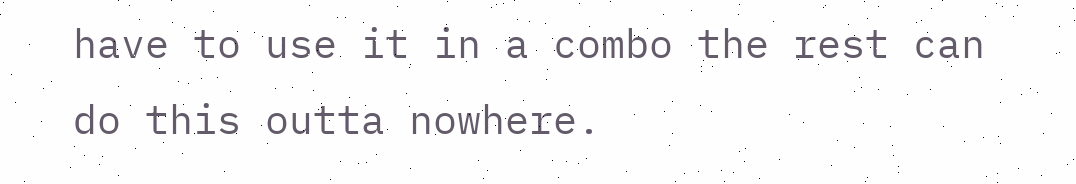have to use it in a combo the rest can do this outta nowhere.